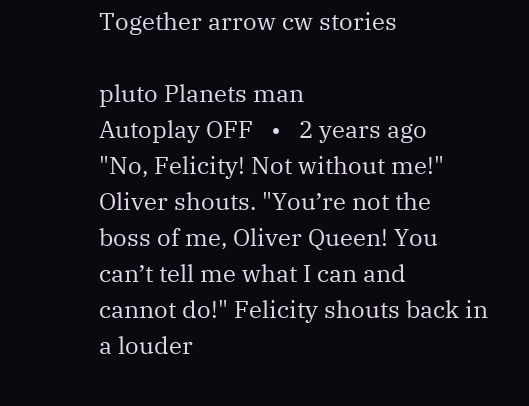Together arrow cw stories

pluto Planets man
Autoplay OFF   •   2 years ago
"No, Felicity! Not without me!" Oliver shouts. "You’re not the boss of me, Oliver Queen! You can’t tell me what I can and cannot do!" Felicity shouts back in a louder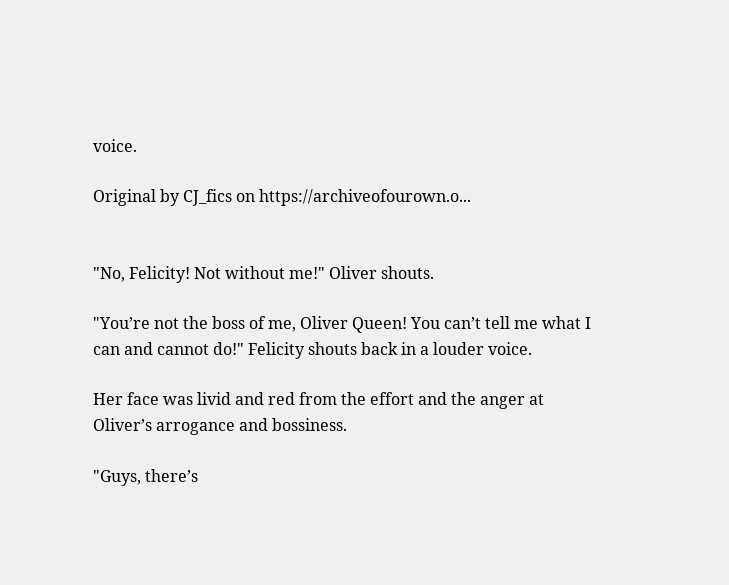voice.

Original by CJ_fics on https://archiveofourown.o...


"No, Felicity! Not without me!" Oliver shouts.

"You’re not the boss of me, Oliver Queen! You can’t tell me what I can and cannot do!" Felicity shouts back in a louder voice.

Her face was livid and red from the effort and the anger at Oliver’s arrogance and bossiness.

"Guys, there’s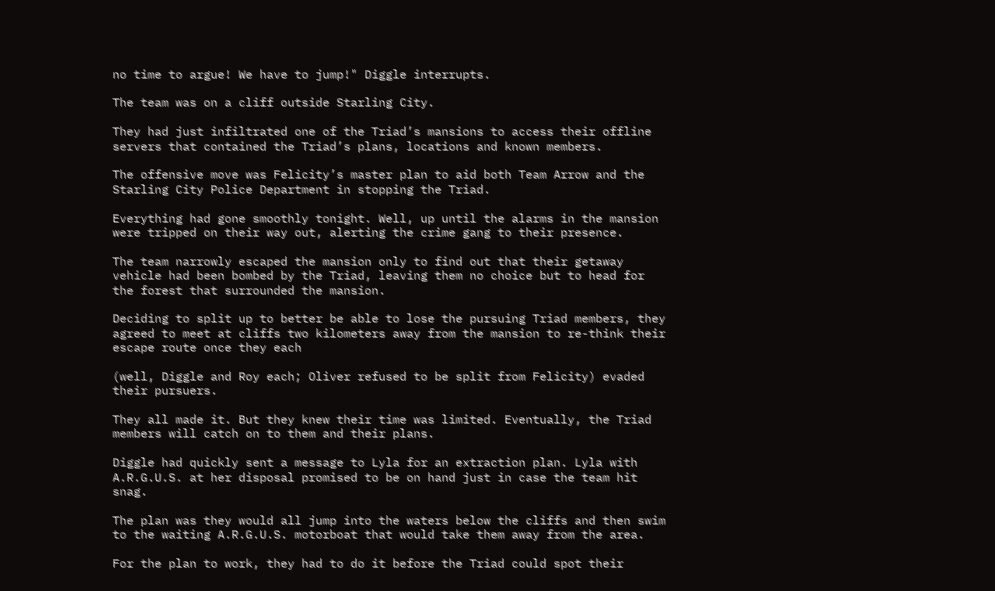no time to argue! We have to jump!" Diggle interrupts.

The team was on a cliff outside Starling City.

They had just infiltrated one of the Triad’s mansions to access their offline servers that contained the Triad’s plans, locations and known members.

The offensive move was Felicity’s master plan to aid both Team Arrow and the Starling City Police Department in stopping the Triad.

Everything had gone smoothly tonight. Well, up until the alarms in the mansion were tripped on their way out, alerting the crime gang to their presence.

The team narrowly escaped the mansion only to find out that their getaway vehicle had been bombed by the Triad, leaving them no choice but to head for the forest that surrounded the mansion.

Deciding to split up to better be able to lose the pursuing Triad members, they agreed to meet at cliffs two kilometers away from the mansion to re-think their escape route once they each

(well, Diggle and Roy each; Oliver refused to be split from Felicity) evaded their pursuers.

They all made it. But they knew their time was limited. Eventually, the Triad members will catch on to them and their plans.

Diggle had quickly sent a message to Lyla for an extraction plan. Lyla with A.R.G.U.S. at her disposal promised to be on hand just in case the team hit snag.

The plan was they would all jump into the waters below the cliffs and then swim to the waiting A.R.G.U.S. motorboat that would take them away from the area.

For the plan to work, they had to do it before the Triad could spot their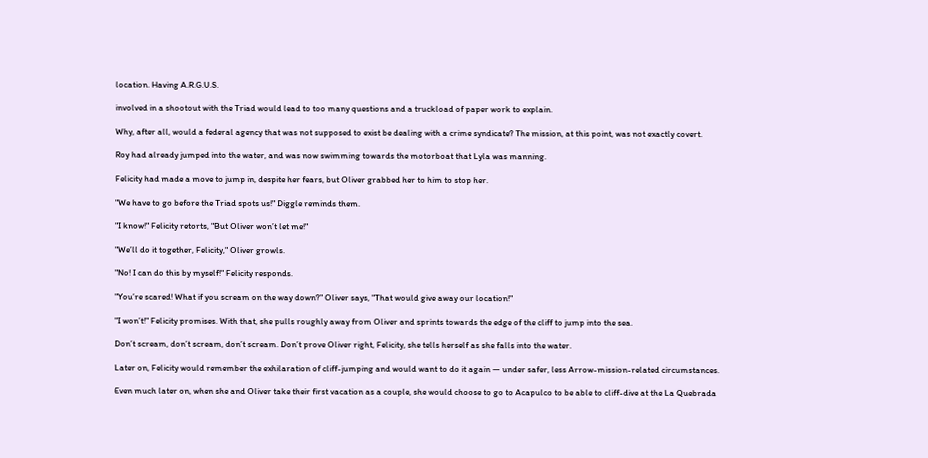location. Having A.R.G.U.S.

involved in a shootout with the Triad would lead to too many questions and a truckload of paper work to explain.

Why, after all, would a federal agency that was not supposed to exist be dealing with a crime syndicate? The mission, at this point, was not exactly covert.

Roy had already jumped into the water, and was now swimming towards the motorboat that Lyla was manning.

Felicity had made a move to jump in, despite her fears, but Oliver grabbed her to him to stop her.

"We have to go before the Triad spots us!" Diggle reminds them.

"I know!" Felicity retorts, "But Oliver won’t let me!"

"We’ll do it together, Felicity," Oliver growls.

"No! I can do this by myself!" Felicity responds.

"You’re scared! What if you scream on the way down?" Oliver says, "That would give away our location!"

"I won’t!" Felicity promises. With that, she pulls roughly away from Oliver and sprints towards the edge of the cliff to jump into the sea.

Don’t scream, don’t scream, don’t scream. Don’t prove Oliver right, Felicity, she tells herself as she falls into the water.

Later on, Felicity would remember the exhilaration of cliff-jumping and would want to do it again — under safer, less Arrow-mission-related circumstances.

Even much later on, when she and Oliver take their first vacation as a couple, she would choose to go to Acapulco to be able to cliff-dive at the La Quebrada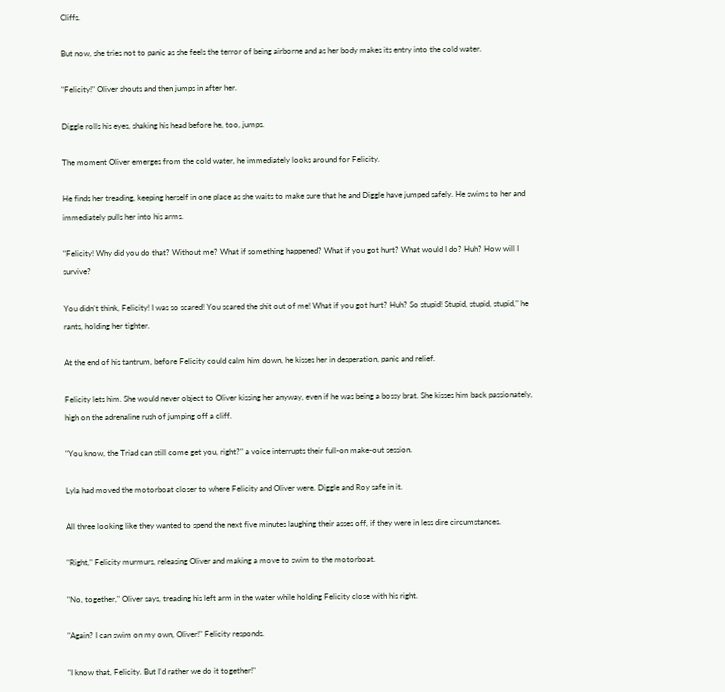Cliffs.

But now, she tries not to panic as she feels the terror of being airborne and as her body makes its entry into the cold water.

"Felicity!" Oliver shouts and then jumps in after her.

Diggle rolls his eyes, shaking his head before he, too, jumps.

The moment Oliver emerges from the cold water, he immediately looks around for Felicity.

He finds her treading, keeping herself in one place as she waits to make sure that he and Diggle have jumped safely. He swims to her and immediately pulls her into his arms.

"Felicity! Why did you do that? Without me? What if something happened? What if you got hurt? What would I do? Huh? How will I survive?

You didn’t think, Felicity! I was so scared! You scared the shit out of me! What if you got hurt? Huh? So stupid! Stupid, stupid, stupid," he rants, holding her tighter.

At the end of his tantrum, before Felicity could calm him down, he kisses her in desperation, panic and relief.

Felicity lets him. She would never object to Oliver kissing her anyway, even if he was being a bossy brat. She kisses him back passionately, high on the adrenaline rush of jumping off a cliff.

"You know, the Triad can still come get you, right?" a voice interrupts their full-on make-out session.

Lyla had moved the motorboat closer to where Felicity and Oliver were. Diggle and Roy safe in it.

All three looking like they wanted to spend the next five minutes laughing their asses off, if they were in less dire circumstances.

"Right," Felicity murmurs, releasing Oliver and making a move to swim to the motorboat.

"No, together," Oliver says, treading his left arm in the water while holding Felicity close with his right.

"Again? I can swim on my own, Oliver!" Felicity responds.

"I know that, Felicity. But I’d rather we do it together!"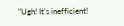"Ugh! It’s inefficient!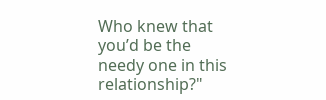Who knew that you’d be the needy one in this relationship?"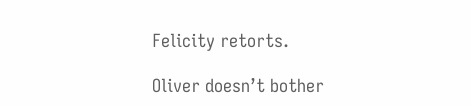Felicity retorts.

Oliver doesn’t bother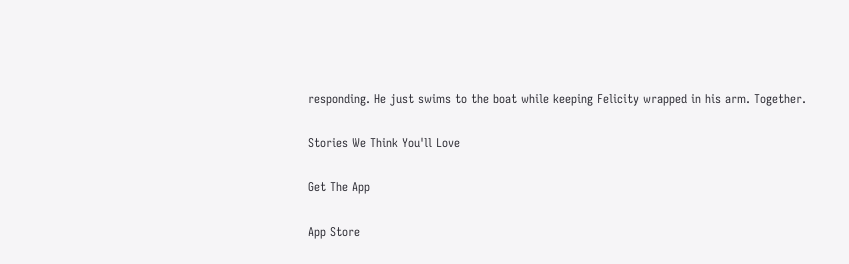responding. He just swims to the boat while keeping Felicity wrapped in his arm. Together.

Stories We Think You'll Love

Get The App

App Store